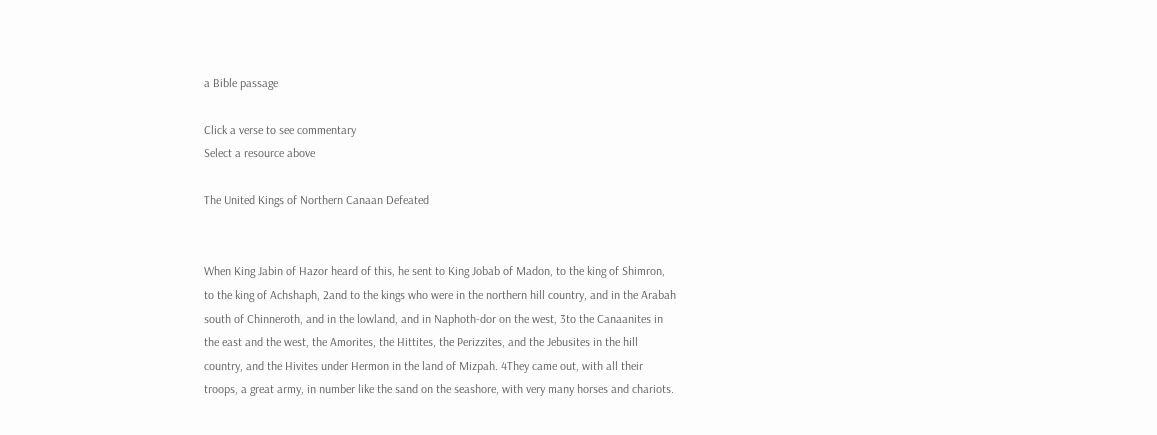a Bible passage

Click a verse to see commentary
Select a resource above

The United Kings of Northern Canaan Defeated


When King Jabin of Hazor heard of this, he sent to King Jobab of Madon, to the king of Shimron, to the king of Achshaph, 2and to the kings who were in the northern hill country, and in the Arabah south of Chinneroth, and in the lowland, and in Naphoth-dor on the west, 3to the Canaanites in the east and the west, the Amorites, the Hittites, the Perizzites, and the Jebusites in the hill country, and the Hivites under Hermon in the land of Mizpah. 4They came out, with all their troops, a great army, in number like the sand on the seashore, with very many horses and chariots.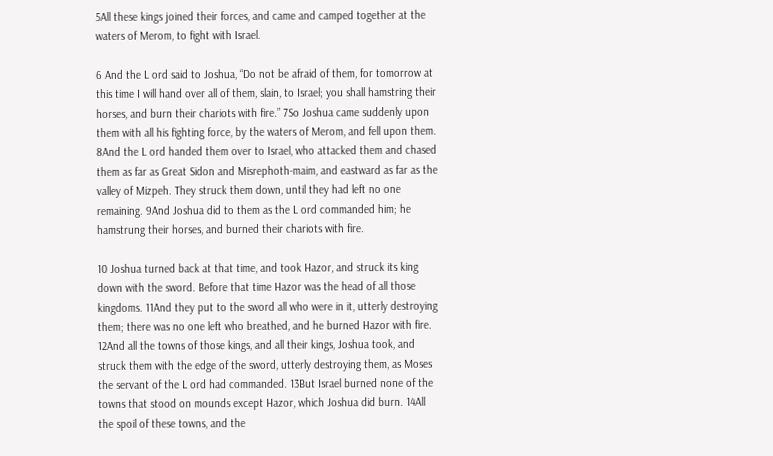5All these kings joined their forces, and came and camped together at the waters of Merom, to fight with Israel.

6 And the L ord said to Joshua, “Do not be afraid of them, for tomorrow at this time I will hand over all of them, slain, to Israel; you shall hamstring their horses, and burn their chariots with fire.” 7So Joshua came suddenly upon them with all his fighting force, by the waters of Merom, and fell upon them. 8And the L ord handed them over to Israel, who attacked them and chased them as far as Great Sidon and Misrephoth-maim, and eastward as far as the valley of Mizpeh. They struck them down, until they had left no one remaining. 9And Joshua did to them as the L ord commanded him; he hamstrung their horses, and burned their chariots with fire.

10 Joshua turned back at that time, and took Hazor, and struck its king down with the sword. Before that time Hazor was the head of all those kingdoms. 11And they put to the sword all who were in it, utterly destroying them; there was no one left who breathed, and he burned Hazor with fire. 12And all the towns of those kings, and all their kings, Joshua took, and struck them with the edge of the sword, utterly destroying them, as Moses the servant of the L ord had commanded. 13But Israel burned none of the towns that stood on mounds except Hazor, which Joshua did burn. 14All the spoil of these towns, and the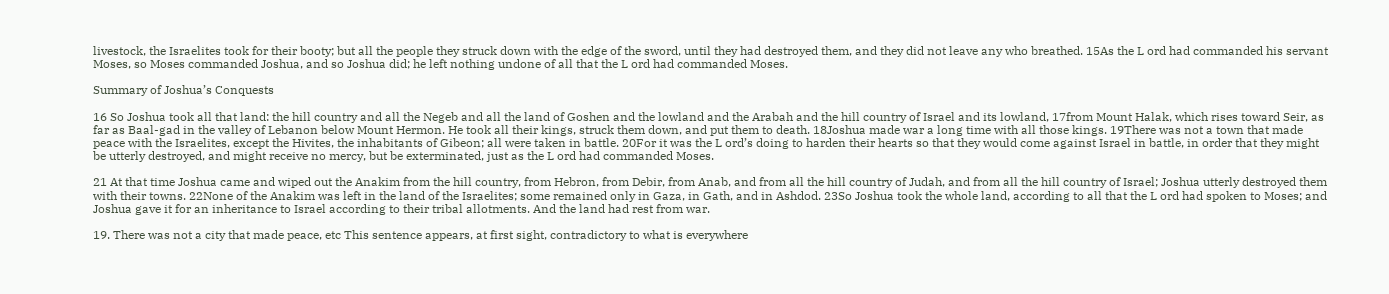livestock, the Israelites took for their booty; but all the people they struck down with the edge of the sword, until they had destroyed them, and they did not leave any who breathed. 15As the L ord had commanded his servant Moses, so Moses commanded Joshua, and so Joshua did; he left nothing undone of all that the L ord had commanded Moses.

Summary of Joshua’s Conquests

16 So Joshua took all that land: the hill country and all the Negeb and all the land of Goshen and the lowland and the Arabah and the hill country of Israel and its lowland, 17from Mount Halak, which rises toward Seir, as far as Baal-gad in the valley of Lebanon below Mount Hermon. He took all their kings, struck them down, and put them to death. 18Joshua made war a long time with all those kings. 19There was not a town that made peace with the Israelites, except the Hivites, the inhabitants of Gibeon; all were taken in battle. 20For it was the L ord’s doing to harden their hearts so that they would come against Israel in battle, in order that they might be utterly destroyed, and might receive no mercy, but be exterminated, just as the L ord had commanded Moses.

21 At that time Joshua came and wiped out the Anakim from the hill country, from Hebron, from Debir, from Anab, and from all the hill country of Judah, and from all the hill country of Israel; Joshua utterly destroyed them with their towns. 22None of the Anakim was left in the land of the Israelites; some remained only in Gaza, in Gath, and in Ashdod. 23So Joshua took the whole land, according to all that the L ord had spoken to Moses; and Joshua gave it for an inheritance to Israel according to their tribal allotments. And the land had rest from war.

19. There was not a city that made peace, etc This sentence appears, at first sight, contradictory to what is everywhere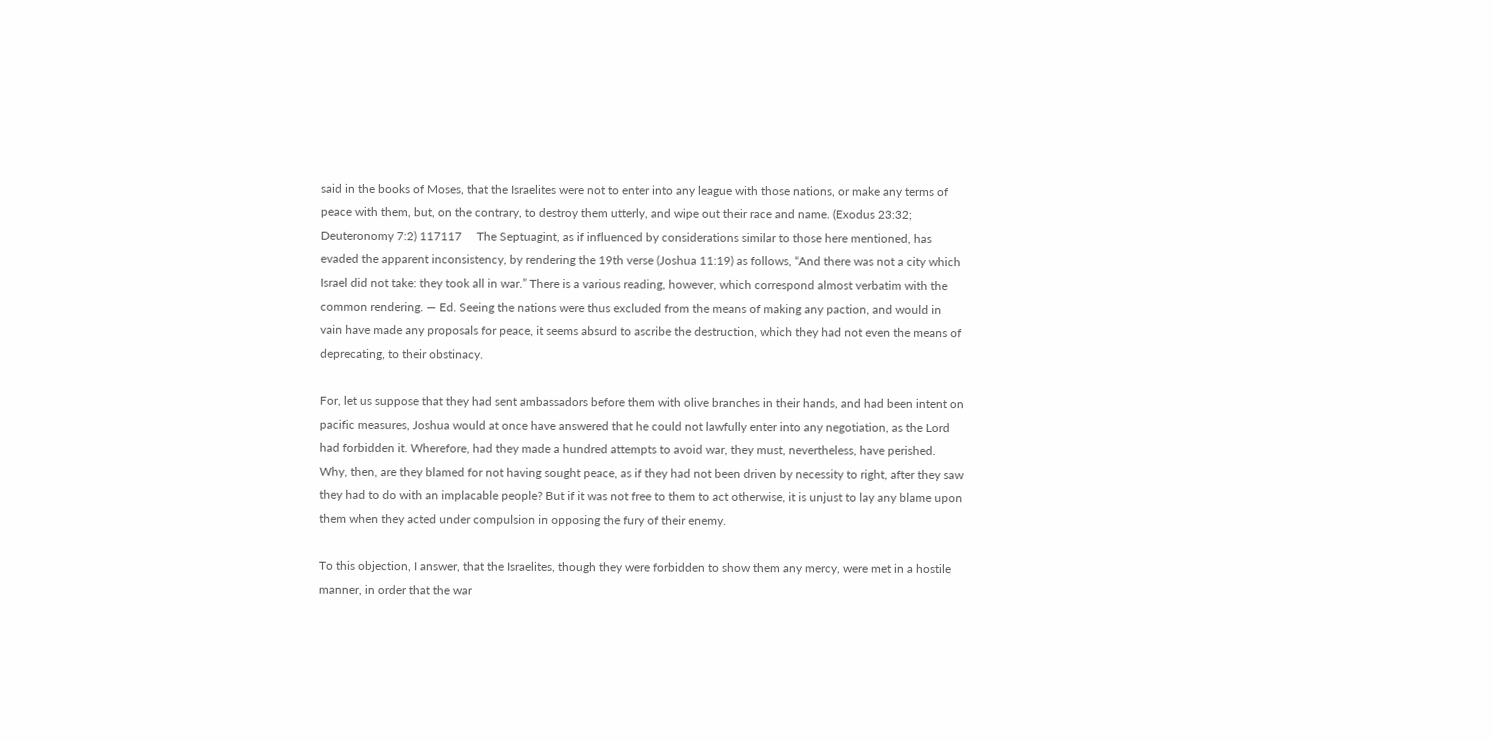said in the books of Moses, that the Israelites were not to enter into any league with those nations, or make any terms of peace with them, but, on the contrary, to destroy them utterly, and wipe out their race and name. (Exodus 23:32; Deuteronomy 7:2) 117117     The Septuagint, as if influenced by considerations similar to those here mentioned, has evaded the apparent inconsistency, by rendering the 19th verse (Joshua 11:19) as follows, “And there was not a city which Israel did not take: they took all in war.” There is a various reading, however, which correspond almost verbatim with the common rendering. — Ed. Seeing the nations were thus excluded from the means of making any paction, and would in vain have made any proposals for peace, it seems absurd to ascribe the destruction, which they had not even the means of deprecating, to their obstinacy.

For, let us suppose that they had sent ambassadors before them with olive branches in their hands, and had been intent on pacific measures, Joshua would at once have answered that he could not lawfully enter into any negotiation, as the Lord had forbidden it. Wherefore, had they made a hundred attempts to avoid war, they must, nevertheless, have perished. Why, then, are they blamed for not having sought peace, as if they had not been driven by necessity to right, after they saw they had to do with an implacable people? But if it was not free to them to act otherwise, it is unjust to lay any blame upon them when they acted under compulsion in opposing the fury of their enemy.

To this objection, I answer, that the Israelites, though they were forbidden to show them any mercy, were met in a hostile manner, in order that the war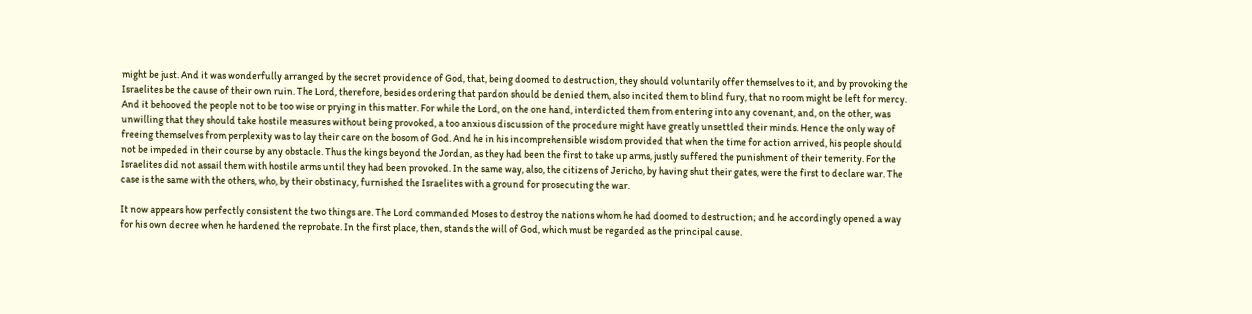might be just. And it was wonderfully arranged by the secret providence of God, that, being doomed to destruction, they should voluntarily offer themselves to it, and by provoking the Israelites be the cause of their own ruin. The Lord, therefore, besides ordering that pardon should be denied them, also incited them to blind fury, that no room might be left for mercy. And it behooved the people not to be too wise or prying in this matter. For while the Lord, on the one hand, interdicted them from entering into any covenant, and, on the other, was unwilling that they should take hostile measures without being provoked, a too anxious discussion of the procedure might have greatly unsettled their minds. Hence the only way of freeing themselves from perplexity was to lay their care on the bosom of God. And he in his incomprehensible wisdom provided that when the time for action arrived, his people should not be impeded in their course by any obstacle. Thus the kings beyond the Jordan, as they had been the first to take up arms, justly suffered the punishment of their temerity. For the Israelites did not assail them with hostile arms until they had been provoked. In the same way, also, the citizens of Jericho, by having shut their gates, were the first to declare war. The case is the same with the others, who, by their obstinacy, furnished the Israelites with a ground for prosecuting the war.

It now appears how perfectly consistent the two things are. The Lord commanded Moses to destroy the nations whom he had doomed to destruction; and he accordingly opened a way for his own decree when he hardened the reprobate. In the first place, then, stands the will of God, which must be regarded as the principal cause.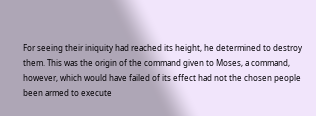For seeing their iniquity had reached its height, he determined to destroy them. This was the origin of the command given to Moses, a command, however, which would have failed of its effect had not the chosen people been armed to execute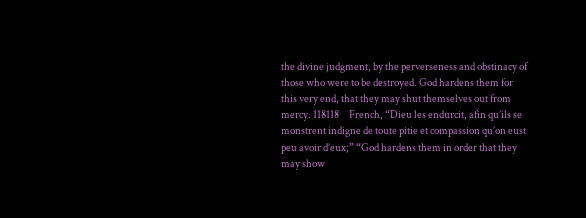the divine judgment, by the perverseness and obstinacy of those who were to be destroyed. God hardens them for this very end, that they may shut themselves out from mercy. 118118     French, “Dieu les endurcit, afin qu’ils se monstrent indigne de toute pitie et compassion qu’on eust peu avoir d’eux;” “God hardens them in order that they may show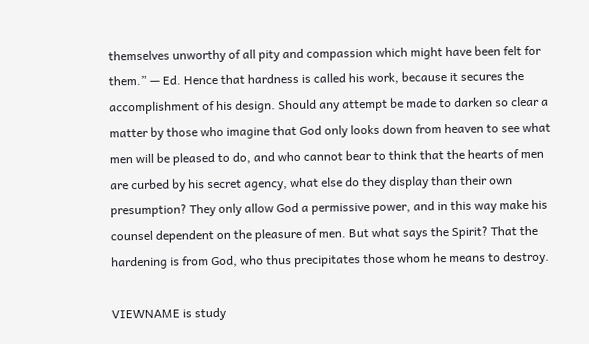themselves unworthy of all pity and compassion which might have been felt for them.” — Ed. Hence that hardness is called his work, because it secures the accomplishment of his design. Should any attempt be made to darken so clear a matter by those who imagine that God only looks down from heaven to see what men will be pleased to do, and who cannot bear to think that the hearts of men are curbed by his secret agency, what else do they display than their own presumption? They only allow God a permissive power, and in this way make his counsel dependent on the pleasure of men. But what says the Spirit? That the hardening is from God, who thus precipitates those whom he means to destroy.

VIEWNAME is study